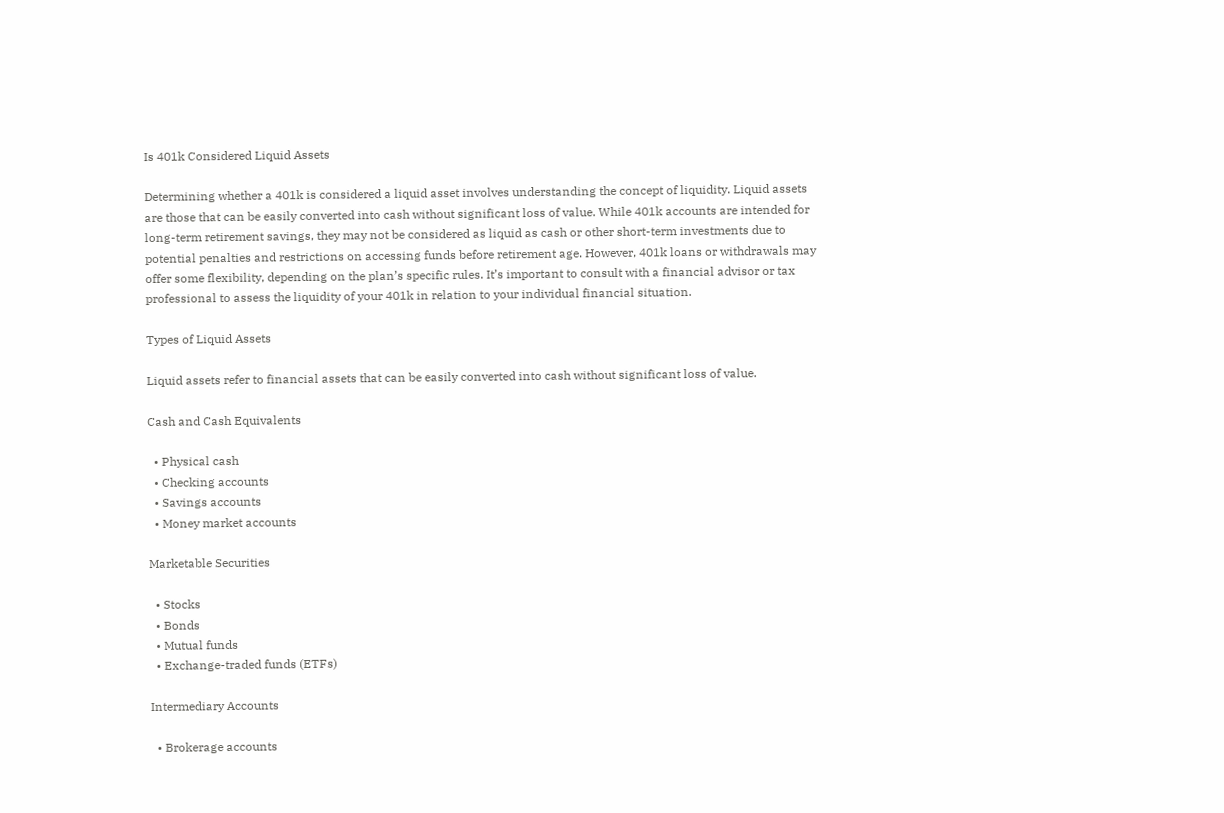Is 401k Considered Liquid Assets

Determining whether a 401k is considered a liquid asset involves understanding the concept of liquidity. Liquid assets are those that can be easily converted into cash without significant loss of value. While 401k accounts are intended for long-term retirement savings, they may not be considered as liquid as cash or other short-term investments due to potential penalties and restrictions on accessing funds before retirement age. However, 401k loans or withdrawals may offer some flexibility, depending on the plan’s specific rules. It’s important to consult with a financial advisor or tax professional to assess the liquidity of your 401k in relation to your individual financial situation.

Types of Liquid Assets

Liquid assets refer to financial assets that can be easily converted into cash without significant loss of value.

Cash and Cash Equivalents

  • Physical cash
  • Checking accounts
  • Savings accounts
  • Money market accounts

Marketable Securities

  • Stocks
  • Bonds
  • Mutual funds
  • Exchange-traded funds (ETFs)

Intermediary Accounts

  • Brokerage accounts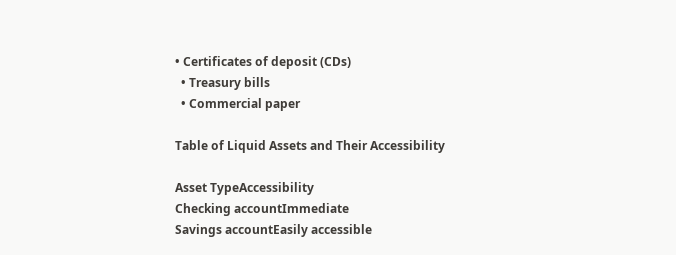• Certificates of deposit (CDs)
  • Treasury bills
  • Commercial paper

Table of Liquid Assets and Their Accessibility

Asset TypeAccessibility
Checking accountImmediate
Savings accountEasily accessible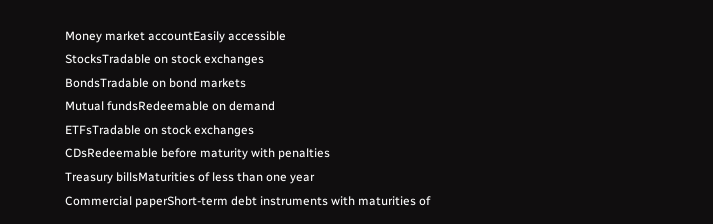Money market accountEasily accessible
StocksTradable on stock exchanges
BondsTradable on bond markets
Mutual fundsRedeemable on demand
ETFsTradable on stock exchanges
CDsRedeemable before maturity with penalties
Treasury billsMaturities of less than one year
Commercial paperShort-term debt instruments with maturities of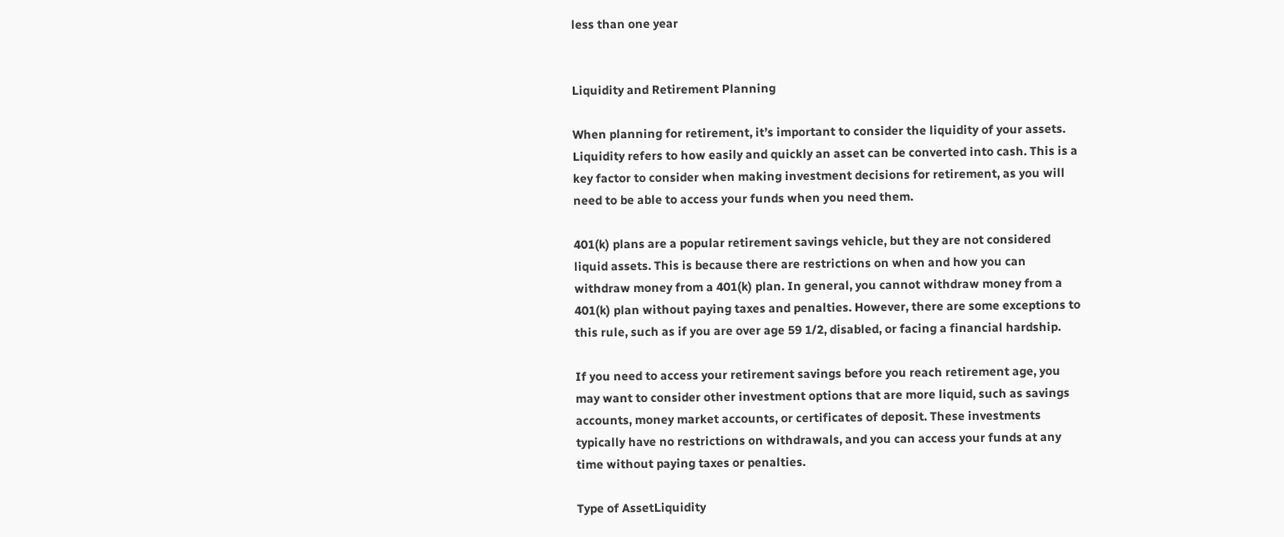less than one year


Liquidity and Retirement Planning

When planning for retirement, it’s important to consider the liquidity of your assets. Liquidity refers to how easily and quickly an asset can be converted into cash. This is a key factor to consider when making investment decisions for retirement, as you will need to be able to access your funds when you need them.

401(k) plans are a popular retirement savings vehicle, but they are not considered liquid assets. This is because there are restrictions on when and how you can withdraw money from a 401(k) plan. In general, you cannot withdraw money from a 401(k) plan without paying taxes and penalties. However, there are some exceptions to this rule, such as if you are over age 59 1/2, disabled, or facing a financial hardship.

If you need to access your retirement savings before you reach retirement age, you may want to consider other investment options that are more liquid, such as savings accounts, money market accounts, or certificates of deposit. These investments typically have no restrictions on withdrawals, and you can access your funds at any time without paying taxes or penalties.

Type of AssetLiquidity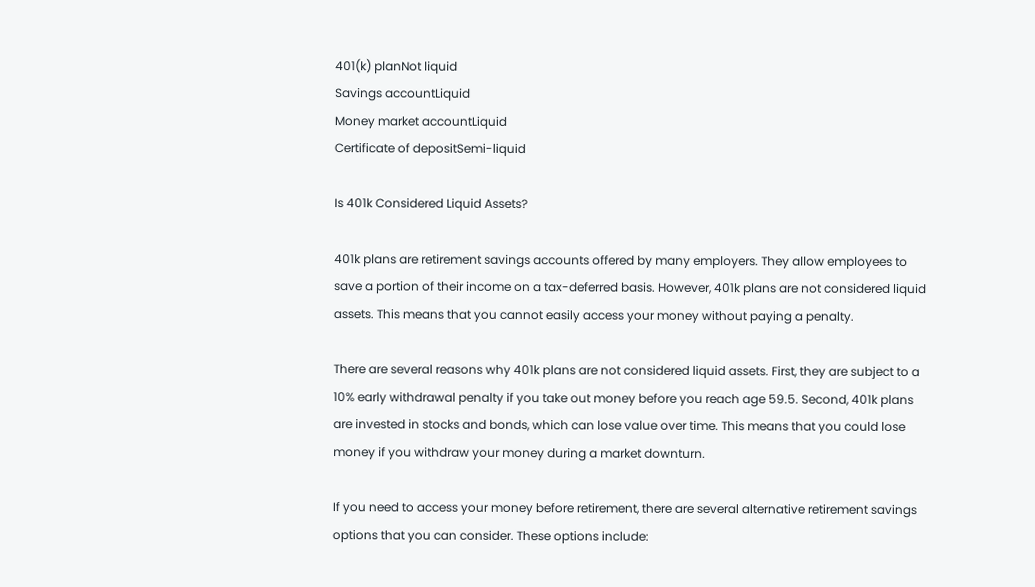401(k) planNot liquid
Savings accountLiquid
Money market accountLiquid
Certificate of depositSemi-liquid

Is 401k Considered Liquid Assets?

401k plans are retirement savings accounts offered by many employers. They allow employees to save a portion of their income on a tax-deferred basis. However, 401k plans are not considered liquid assets. This means that you cannot easily access your money without paying a penalty.

There are several reasons why 401k plans are not considered liquid assets. First, they are subject to a 10% early withdrawal penalty if you take out money before you reach age 59.5. Second, 401k plans are invested in stocks and bonds, which can lose value over time. This means that you could lose money if you withdraw your money during a market downturn.

If you need to access your money before retirement, there are several alternative retirement savings options that you can consider. These options include: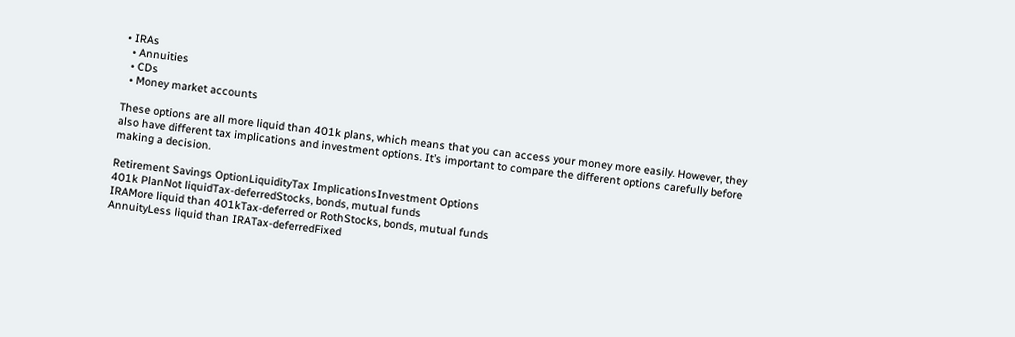• IRAs
  • Annuities
  • CDs
  • Money market accounts

These options are all more liquid than 401k plans, which means that you can access your money more easily. However, they also have different tax implications and investment options. It’s important to compare the different options carefully before making a decision.

Retirement Savings OptionLiquidityTax ImplicationsInvestment Options
401k PlanNot liquidTax-deferredStocks, bonds, mutual funds
IRAMore liquid than 401kTax-deferred or RothStocks, bonds, mutual funds
AnnuityLess liquid than IRATax-deferredFixed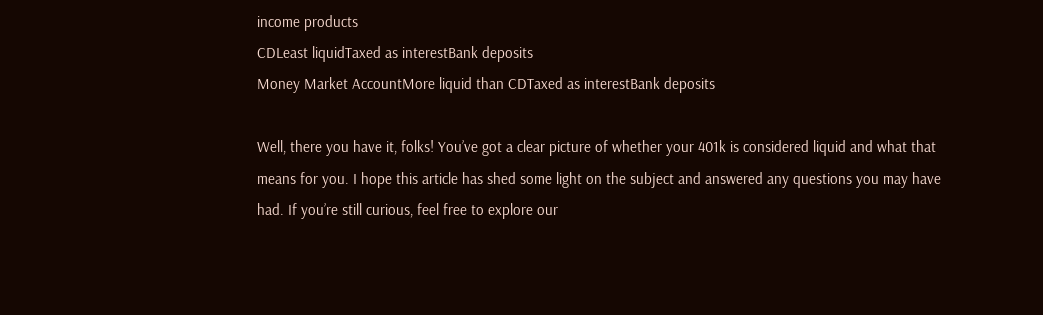income products
CDLeast liquidTaxed as interestBank deposits
Money Market AccountMore liquid than CDTaxed as interestBank deposits

Well, there you have it, folks! You’ve got a clear picture of whether your 401k is considered liquid and what that means for you. I hope this article has shed some light on the subject and answered any questions you may have had. If you’re still curious, feel free to explore our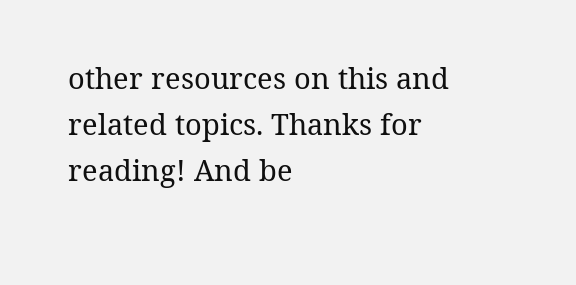other resources on this and related topics. Thanks for reading! And be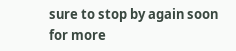sure to stop by again soon for more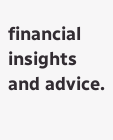financial insights and advice.